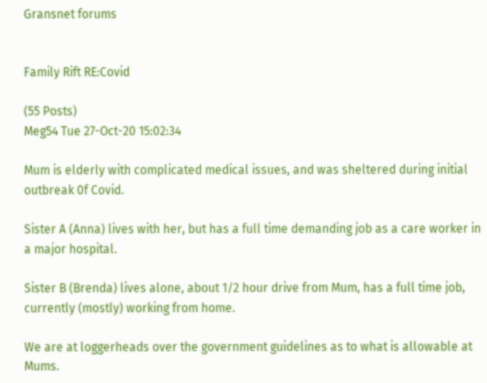Gransnet forums


Family Rift RE:Covid

(55 Posts)
Meg54 Tue 27-Oct-20 15:02:34

Mum is elderly with complicated medical issues, and was sheltered during initial outbreak 0f Covid.

Sister A (Anna) lives with her, but has a full time demanding job as a care worker in a major hospital.

Sister B (Brenda) lives alone, about 1/2 hour drive from Mum, has a full time job, currently (mostly) working from home.

We are at loggerheads over the government guidelines as to what is allowable at Mums.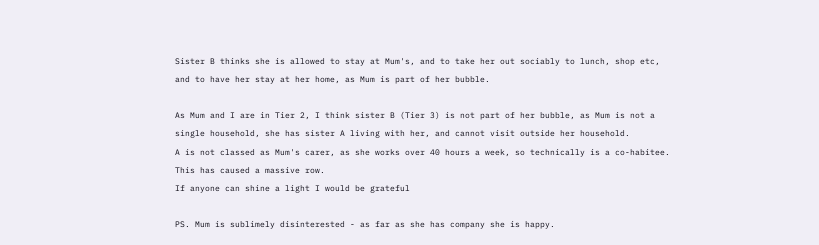Sister B thinks she is allowed to stay at Mum's, and to take her out sociably to lunch, shop etc, and to have her stay at her home, as Mum is part of her bubble.

As Mum and I are in Tier 2, I think sister B (Tier 3) is not part of her bubble, as Mum is not a single household, she has sister A living with her, and cannot visit outside her household.
A is not classed as Mum's carer, as she works over 40 hours a week, so technically is a co-habitee.
This has caused a massive row.
If anyone can shine a light I would be grateful

PS. Mum is sublimely disinterested - as far as she has company she is happy.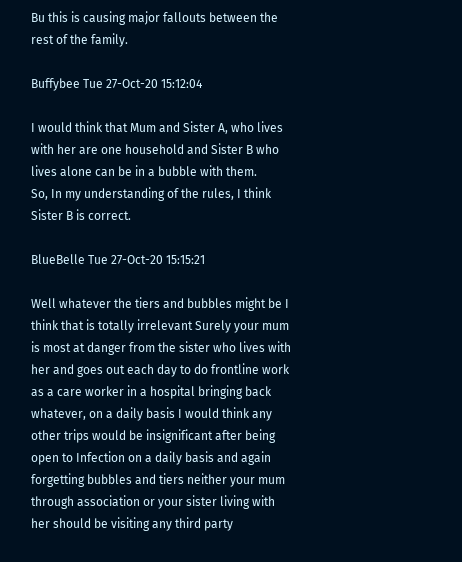Bu this is causing major fallouts between the rest of the family.

Buffybee Tue 27-Oct-20 15:12:04

I would think that Mum and Sister A, who lives with her are one household and Sister B who lives alone can be in a bubble with them.
So, In my understanding of the rules, I think Sister B is correct.

BlueBelle Tue 27-Oct-20 15:15:21

Well whatever the tiers and bubbles might be I think that is totally irrelevant Surely your mum is most at danger from the sister who lives with her and goes out each day to do frontline work as a care worker in a hospital bringing back whatever, on a daily basis I would think any other trips would be insignificant after being open to Infection on a daily basis and again forgetting bubbles and tiers neither your mum through association or your sister living with her should be visiting any third party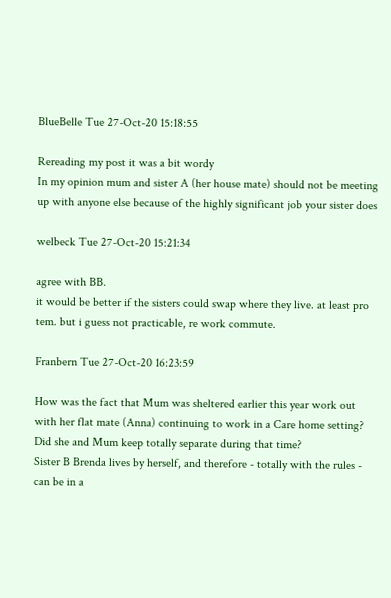BlueBelle Tue 27-Oct-20 15:18:55

Rereading my post it was a bit wordy
In my opinion mum and sister A (her house mate) should not be meeting up with anyone else because of the highly significant job your sister does

welbeck Tue 27-Oct-20 15:21:34

agree with BB.
it would be better if the sisters could swap where they live. at least pro tem. but i guess not practicable, re work commute.

Franbern Tue 27-Oct-20 16:23:59

How was the fact that Mum was sheltered earlier this year work out with her flat mate (Anna) continuing to work in a Care home setting? Did she and Mum keep totally separate during that time?
Sister B Brenda lives by herself, and therefore - totally with the rules - can be in a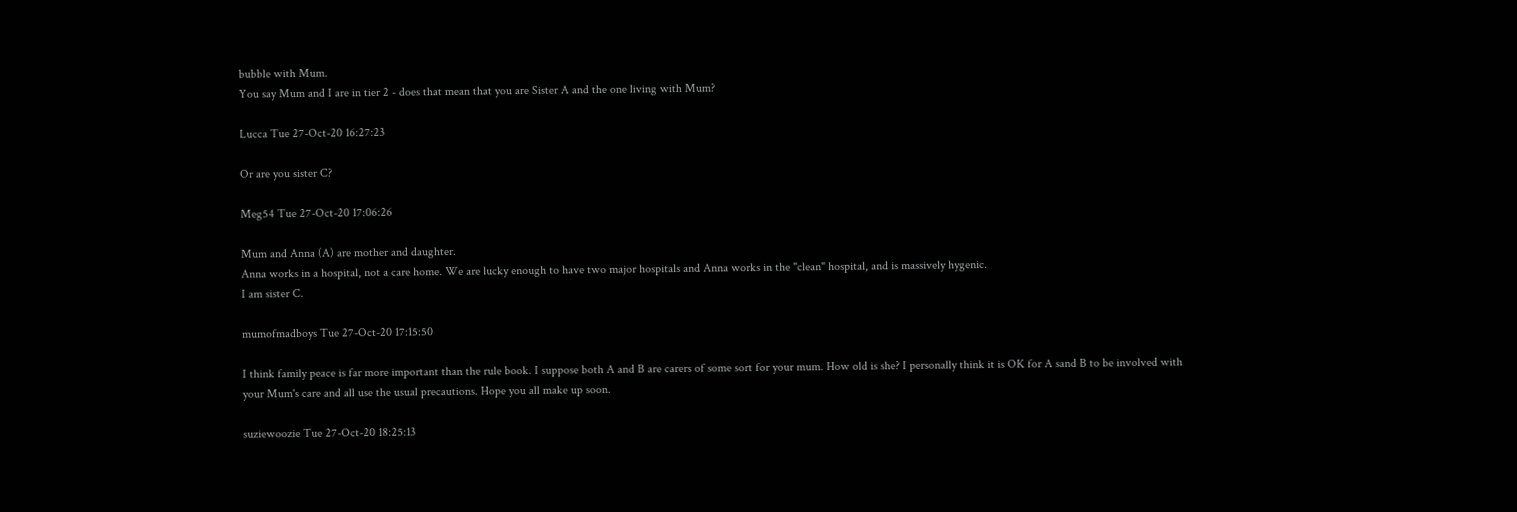bubble with Mum.
You say Mum and I are in tier 2 - does that mean that you are Sister A and the one living with Mum?

Lucca Tue 27-Oct-20 16:27:23

Or are you sister C?

Meg54 Tue 27-Oct-20 17:06:26

Mum and Anna (A) are mother and daughter.
Anna works in a hospital, not a care home. We are lucky enough to have two major hospitals and Anna works in the "clean" hospital, and is massively hygenic.
I am sister C.

mumofmadboys Tue 27-Oct-20 17:15:50

I think family peace is far more important than the rule book. I suppose both A and B are carers of some sort for your mum. How old is she? I personally think it is OK for A sand B to be involved with your Mum's care and all use the usual precautions. Hope you all make up soon.

suziewoozie Tue 27-Oct-20 18:25:13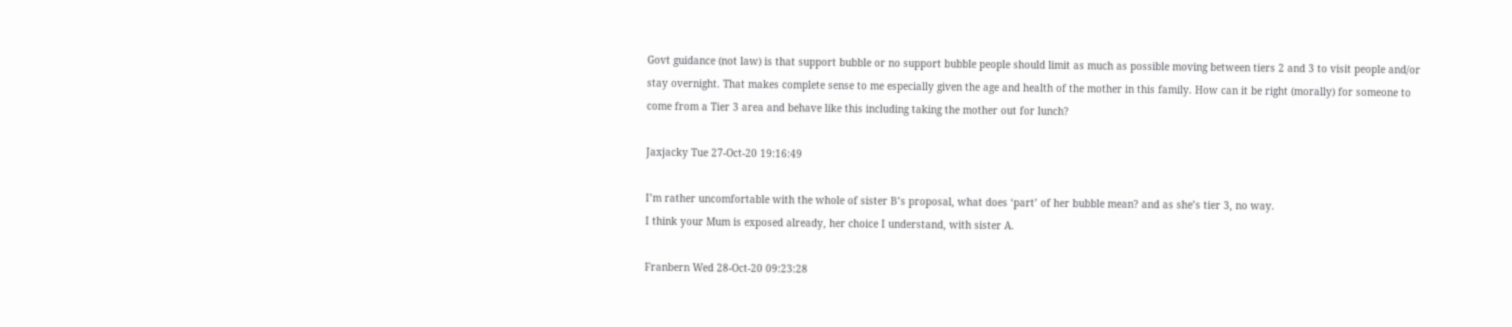Govt guidance (not law) is that support bubble or no support bubble people should limit as much as possible moving between tiers 2 and 3 to visit people and/or stay overnight. That makes complete sense to me especially given the age and health of the mother in this family. How can it be right (morally) for someone to come from a Tier 3 area and behave like this including taking the mother out for lunch?

Jaxjacky Tue 27-Oct-20 19:16:49

I’m rather uncomfortable with the whole of sister B’s proposal, what does ‘part’ of her bubble mean? and as she’s tier 3, no way.
I think your Mum is exposed already, her choice I understand, with sister A.

Franbern Wed 28-Oct-20 09:23:28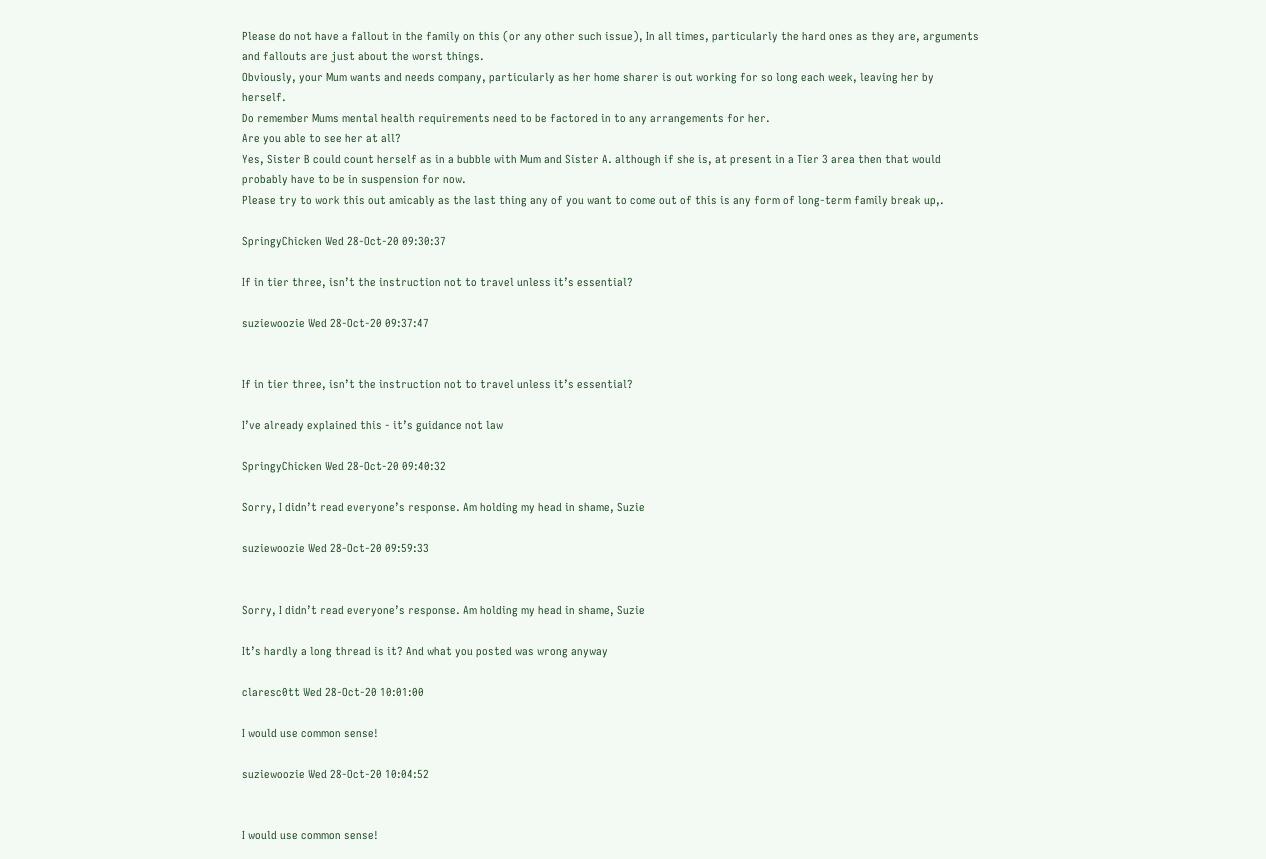Please do not have a fallout in the family on this (or any other such issue), In all times, particularly the hard ones as they are, arguments and fallouts are just about the worst things.
Obviously, your Mum wants and needs company, particularly as her home sharer is out working for so long each week, leaving her by herself.
Do remember Mums mental health requirements need to be factored in to any arrangements for her.
Are you able to see her at all?
Yes, Sister B could count herself as in a bubble with Mum and Sister A. although if she is, at present in a Tier 3 area then that would probably have to be in suspension for now.
Please try to work this out amicably as the last thing any of you want to come out of this is any form of long-term family break up,.

SpringyChicken Wed 28-Oct-20 09:30:37

If in tier three, isn’t the instruction not to travel unless it’s essential?

suziewoozie Wed 28-Oct-20 09:37:47


If in tier three, isn’t the instruction not to travel unless it’s essential?

I’ve already explained this - it’s guidance not law

SpringyChicken Wed 28-Oct-20 09:40:32

Sorry, I didn’t read everyone’s response. Am holding my head in shame, Suzie

suziewoozie Wed 28-Oct-20 09:59:33


Sorry, I didn’t read everyone’s response. Am holding my head in shame, Suzie

It’s hardly a long thread is it? And what you posted was wrong anyway

claresc0tt Wed 28-Oct-20 10:01:00

I would use common sense!

suziewoozie Wed 28-Oct-20 10:04:52


I would use common sense!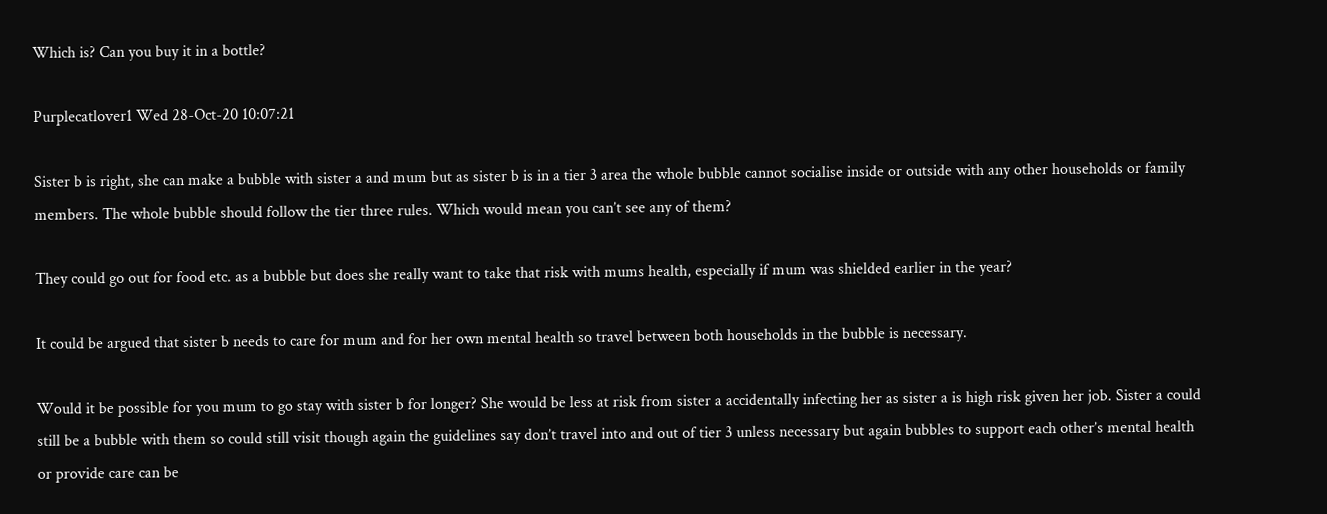Which is? Can you buy it in a bottle?

Purplecatlover1 Wed 28-Oct-20 10:07:21

Sister b is right, she can make a bubble with sister a and mum but as sister b is in a tier 3 area the whole bubble cannot socialise inside or outside with any other households or family members. The whole bubble should follow the tier three rules. Which would mean you can’t see any of them?

They could go out for food etc. as a bubble but does she really want to take that risk with mums health, especially if mum was shielded earlier in the year?

It could be argued that sister b needs to care for mum and for her own mental health so travel between both households in the bubble is necessary.

Would it be possible for you mum to go stay with sister b for longer? She would be less at risk from sister a accidentally infecting her as sister a is high risk given her job. Sister a could still be a bubble with them so could still visit though again the guidelines say don’t travel into and out of tier 3 unless necessary but again bubbles to support each other’s mental health or provide care can be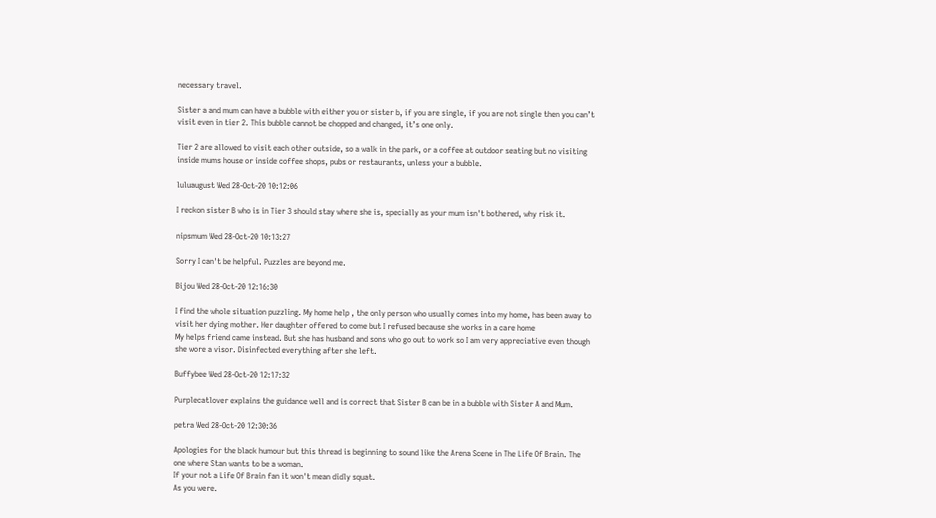necessary travel.

Sister a and mum can have a bubble with either you or sister b, if you are single, if you are not single then you can’t visit even in tier 2. This bubble cannot be chopped and changed, it’s one only.

Tier 2 are allowed to visit each other outside, so a walk in the park, or a coffee at outdoor seating but no visiting inside mums house or inside coffee shops, pubs or restaurants, unless your a bubble.

luluaugust Wed 28-Oct-20 10:12:06

I reckon sister B who is in Tier 3 should stay where she is, specially as your mum isn't bothered, why risk it.

nipsmum Wed 28-Oct-20 10:13:27

Sorry I can't be helpful. Puzzles are beyond me.

Bijou Wed 28-Oct-20 12:16:30

I find the whole situation puzzling. My home help , the only person who usually comes into my home, has been away to visit her dying mother. Her daughter offered to come but I refused because she works in a care home
My helps friend came instead. But she has husband and sons who go out to work so I am very appreciative even though she wore a visor. Disinfected everything after she left.

Buffybee Wed 28-Oct-20 12:17:32

Purplecatlover explains the guidance well and is correct that Sister B can be in a bubble with Sister A and Mum.

petra Wed 28-Oct-20 12:30:36

Apologies for the black humour but this thread is beginning to sound like the Arena Scene in The Life Of Brain. The one where Stan wants to be a woman.
If your not a Life Of Brain fan it won't mean didly squat.
As you were.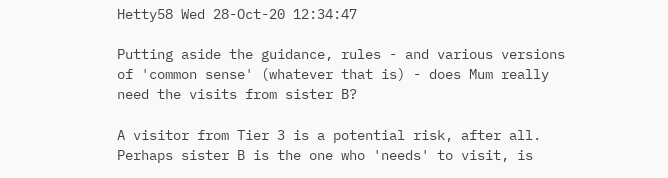Hetty58 Wed 28-Oct-20 12:34:47

Putting aside the guidance, rules - and various versions of 'common sense' (whatever that is) - does Mum really need the visits from sister B?

A visitor from Tier 3 is a potential risk, after all. Perhaps sister B is the one who 'needs' to visit, is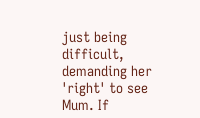just being difficult, demanding her 'right' to see Mum. If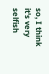so, I think it's very selfish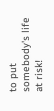to put somebody's life at risk!